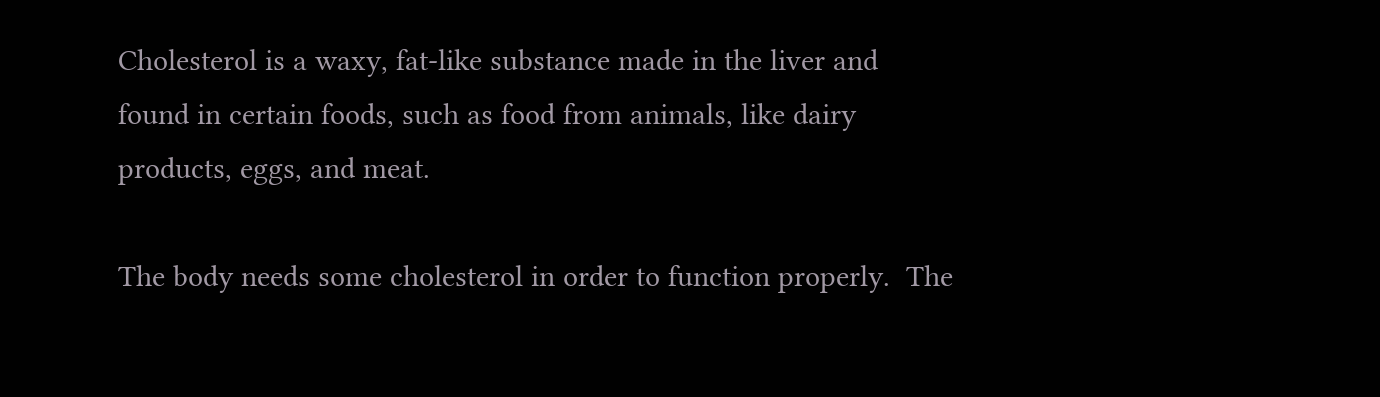Cholesterol is a waxy, fat-like substance made in the liver and found in certain foods, such as food from animals, like dairy products, eggs, and meat.

The body needs some cholesterol in order to function properly.  The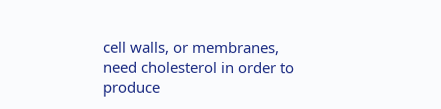cell walls, or membranes, need cholesterol in order to produce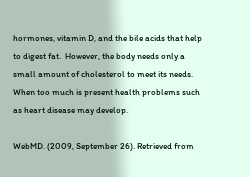hormones, vitamin D, and the bile acids that help to digest fat.  However, the body needs only a small amount of cholesterol to meet its needs.  When too much is present health problems such as heart disease may develop.

WebMD. (2009, September 26). Retrieved from